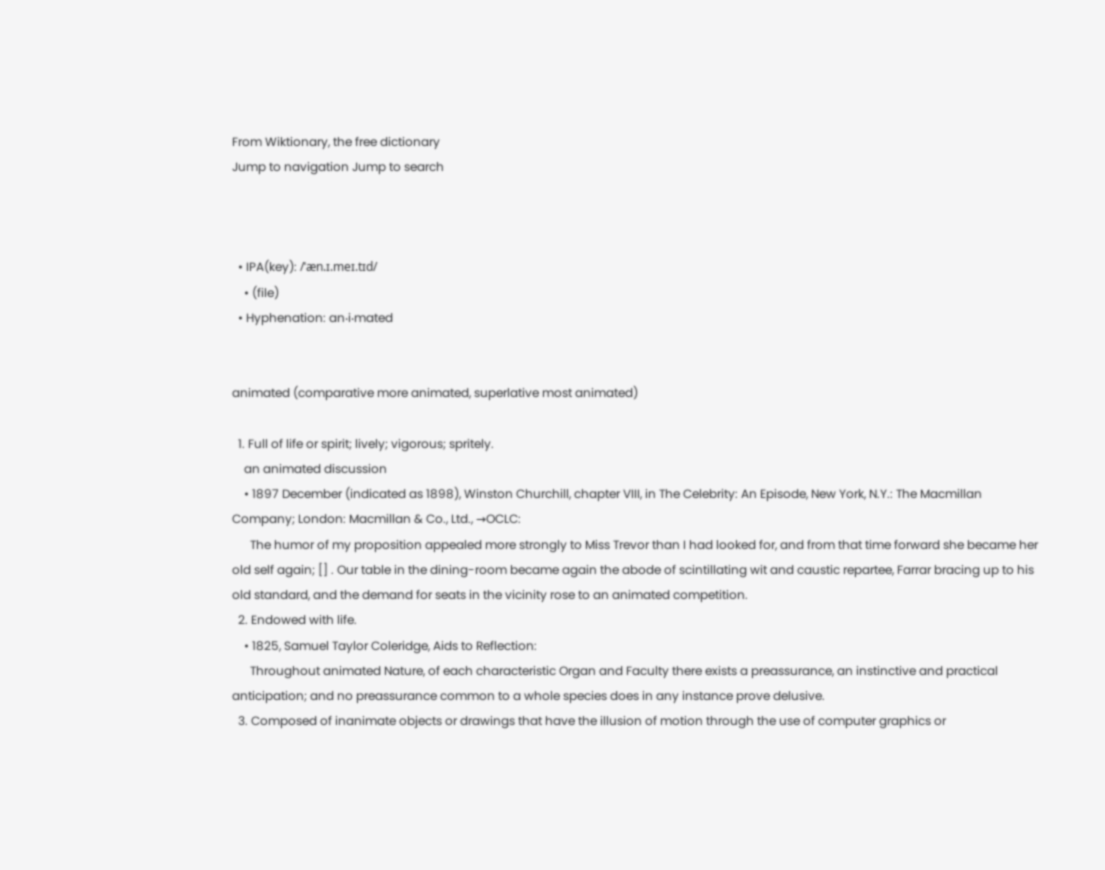From Wiktionary, the free dictionary
Jump to navigation Jump to search



  • IPA(key): /ˈæn.ɪ.meɪ.tɪd/
    • (file)
  • Hyphenation: an‧i‧mated


animated (comparative more animated, superlative most animated)

  1. Full of life or spirit; lively; vigorous; spritely.
    an animated discussion
    • 1897 December (indicated as 1898), Winston Churchill, chapter VIII, in The Celebrity: An Episode, New York, N.Y.: The Macmillan Company; London: Macmillan & Co., Ltd., →OCLC:
      The humor of my proposition appealed more strongly to Miss Trevor than I had looked for, and from that time forward she became her old self again; [] . Our table in the dining-room became again the abode of scintillating wit and caustic repartee, Farrar bracing up to his old standard, and the demand for seats in the vicinity rose to an animated competition.
  2. Endowed with life.
    • 1825, Samuel Taylor Coleridge, Aids to Reflection:
      Throughout animated Nature, of each characteristic Organ and Faculty there exists a preassurance, an instinctive and practical anticipation; and no preassurance common to a whole species does in any instance prove delusive.
  3. Composed of inanimate objects or drawings that have the illusion of motion through the use of computer graphics or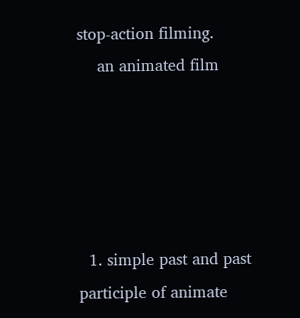stop-action filming.
    an animated film





  1. simple past and past participle of animate